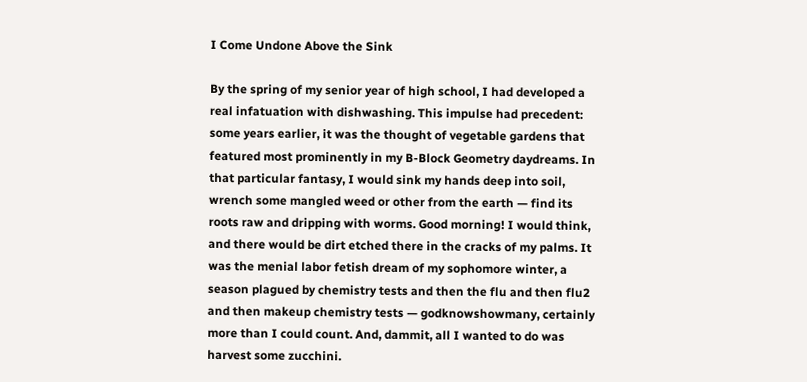I Come Undone Above the Sink

By the spring of my senior year of high school, I had developed a real infatuation with dishwashing. This impulse had precedent: some years earlier, it was the thought of vegetable gardens that featured most prominently in my B-Block Geometry daydreams. In that particular fantasy, I would sink my hands deep into soil, wrench some mangled weed or other from the earth — find its roots raw and dripping with worms. Good morning! I would think, and there would be dirt etched there in the cracks of my palms. It was the menial labor fetish dream of my sophomore winter, a season plagued by chemistry tests and then the flu and then flu2 and then makeup chemistry tests — godknowshowmany, certainly more than I could count. And, dammit, all I wanted to do was harvest some zucchini.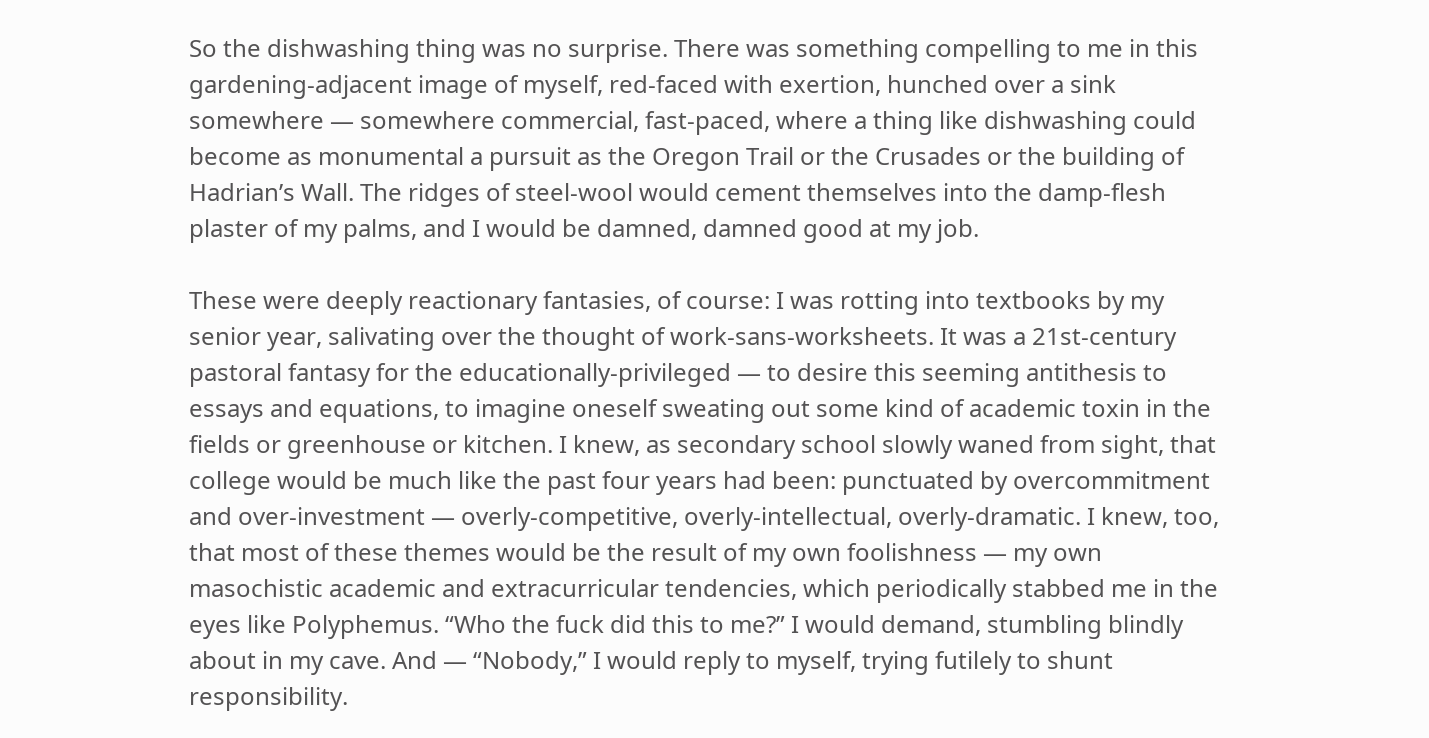So the dishwashing thing was no surprise. There was something compelling to me in this gardening-adjacent image of myself, red-faced with exertion, hunched over a sink somewhere — somewhere commercial, fast-paced, where a thing like dishwashing could become as monumental a pursuit as the Oregon Trail or the Crusades or the building of Hadrian’s Wall. The ridges of steel-wool would cement themselves into the damp-flesh plaster of my palms, and I would be damned, damned good at my job.

These were deeply reactionary fantasies, of course: I was rotting into textbooks by my senior year, salivating over the thought of work-sans-worksheets. It was a 21st-century pastoral fantasy for the educationally-privileged — to desire this seeming antithesis to essays and equations, to imagine oneself sweating out some kind of academic toxin in the fields or greenhouse or kitchen. I knew, as secondary school slowly waned from sight, that college would be much like the past four years had been: punctuated by overcommitment and over-investment — overly-competitive, overly-intellectual, overly-dramatic. I knew, too, that most of these themes would be the result of my own foolishness — my own masochistic academic and extracurricular tendencies, which periodically stabbed me in the eyes like Polyphemus. “Who the fuck did this to me?” I would demand, stumbling blindly about in my cave. And — “Nobody,” I would reply to myself, trying futilely to shunt responsibility.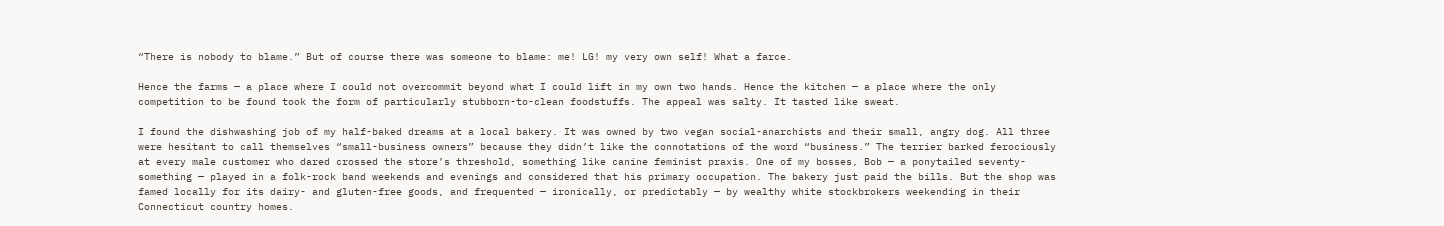“There is nobody to blame.” But of course there was someone to blame: me! LG! my very own self! What a farce.

Hence the farms — a place where I could not overcommit beyond what I could lift in my own two hands. Hence the kitchen — a place where the only competition to be found took the form of particularly stubborn-to-clean foodstuffs. The appeal was salty. It tasted like sweat.

I found the dishwashing job of my half-baked dreams at a local bakery. It was owned by two vegan social-anarchists and their small, angry dog. All three were hesitant to call themselves “small-business owners” because they didn’t like the connotations of the word “business.” The terrier barked ferociously at every male customer who dared crossed the store’s threshold, something like canine feminist praxis. One of my bosses, Bob — a ponytailed seventy-something — played in a folk-rock band weekends and evenings and considered that his primary occupation. The bakery just paid the bills. But the shop was famed locally for its dairy- and gluten-free goods, and frequented — ironically, or predictably — by wealthy white stockbrokers weekending in their Connecticut country homes.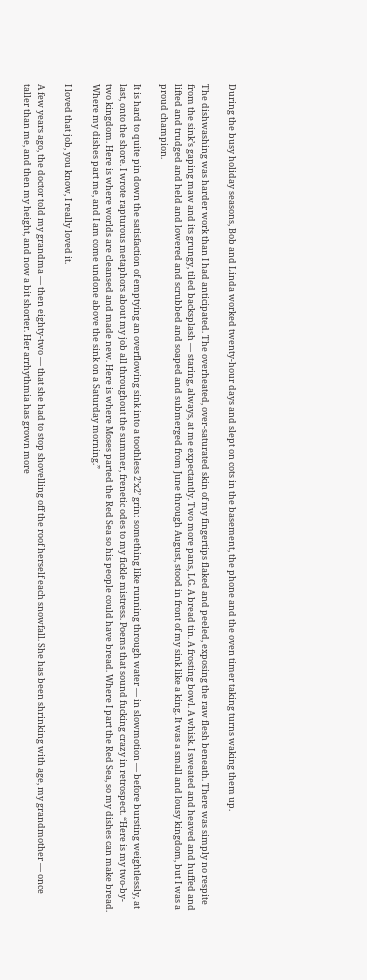During the busy holiday seasons, Bob and Linda worked twenty-hour days and slept on cots in the basement, the phone and the oven timer taking turns waking them up.

The dishwashing was harder work than I had anticipated. The overheated, over-saturated skin of my fingertips flaked and peeled, exposing the raw flesh beneath. There was simply no respite from the sink’s gaping maw and its grungy, tiled backsplash — staring, always, at me expectantly. Two more pans, LG. A bread tin. A frosting bowl. A whisk. I sweated and heaved and huffed and lifted and trudged and held and lowered and scrubbed and soaped and submerged from June through August, stood in front of my sink like a king. It was a small and lousy kingdom, but I was a proud champion.

It is hard to quite pin down the satisfaction of emptying an overflowing sink into a toothless 2’x2’ grin: something like running through water — in slowmotion — before bursting weightlessly, at last, onto the shore. I wrote rapturous metaphors about my job all throughout the summer, frenetic odes to my fickle mistress. Poems that sound fucking crazy in retrospect. “Here is my two-by-two kingdom. Here is where worlds are cleansed and made new. Here is where Moses parted the Red Sea so his people could have bread. Where I part the Red Sea, so my dishes can make bread. Where my dishes part me, and I am come undone above the sink on a Saturday morning.”

I loved that job, you know, I really loved it.

A few years ago, the doctor told my grandma — then eighty-two — that she had to stop shovelling off the roof herself each snowfall. She has been shrinking with age, my grandmother — once taller than me, and then my height, and now a bit shorter. Her arrhythmia has grown more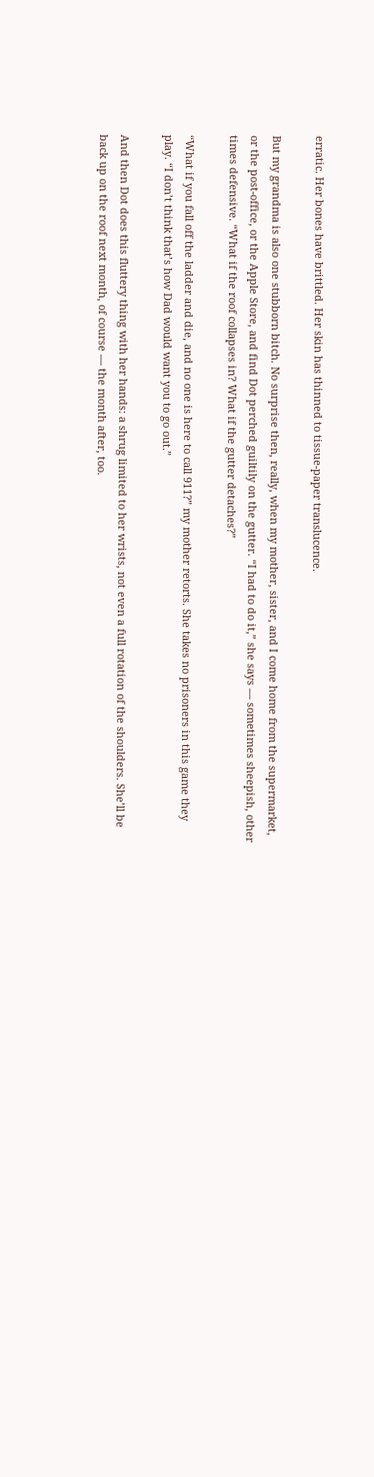erratic. Her bones have brittled. Her skin has thinned to tissue-paper translucence.

But my grandma is also one stubborn bitch. No surprise then, really, when my mother, sister, and I come home from the supermarket, or the post-office, or the Apple Store, and find Dot perched guiltily on the gutter. “I had to do it,” she says — sometimes sheepish, other times defensive. “What if the roof collapses in? What if the gutter detaches?”

“What if you fall off the ladder and die, and no one is here to call 911?” my mother retorts. She takes no prisoners in this game they play. “I don’t think that’s how Dad would want you to go out.”

And then Dot does this fluttery thing with her hands: a shrug limited to her wrists, not even a full rotation of the shoulders. She’ll be back up on the roof next month, of course — the month after, too.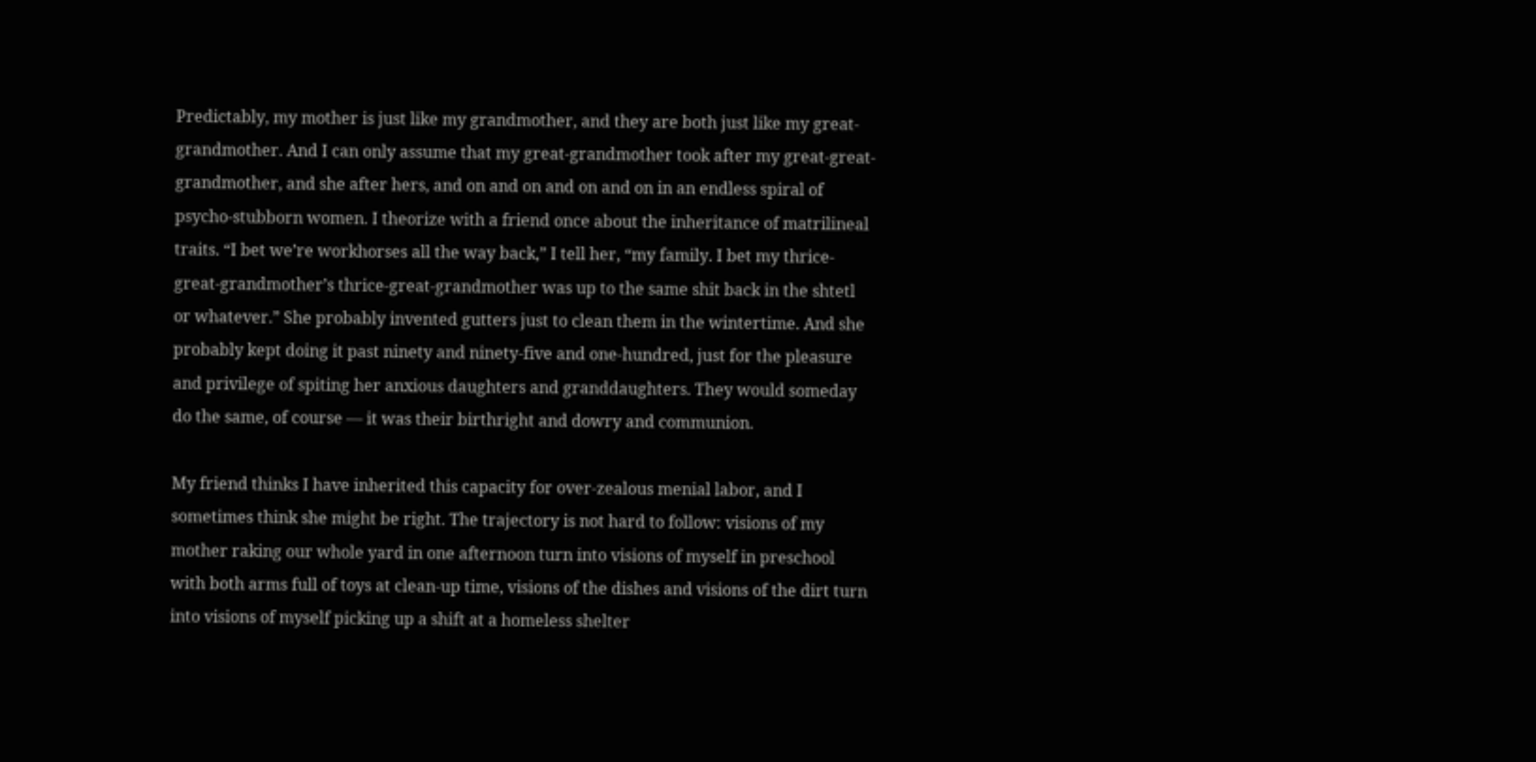Predictably, my mother is just like my grandmother, and they are both just like my great-grandmother. And I can only assume that my great-grandmother took after my great-great-grandmother, and she after hers, and on and on and on and on in an endless spiral of psycho-stubborn women. I theorize with a friend once about the inheritance of matrilineal traits. “I bet we’re workhorses all the way back,” I tell her, “my family. I bet my thrice-great-grandmother’s thrice-great-grandmother was up to the same shit back in the shtetl or whatever.” She probably invented gutters just to clean them in the wintertime. And she probably kept doing it past ninety and ninety-five and one-hundred, just for the pleasure and privilege of spiting her anxious daughters and granddaughters. They would someday do the same, of course — it was their birthright and dowry and communion.

My friend thinks I have inherited this capacity for over-zealous menial labor, and I sometimes think she might be right. The trajectory is not hard to follow: visions of my mother raking our whole yard in one afternoon turn into visions of myself in preschool with both arms full of toys at clean-up time, visions of the dishes and visions of the dirt turn into visions of myself picking up a shift at a homeless shelter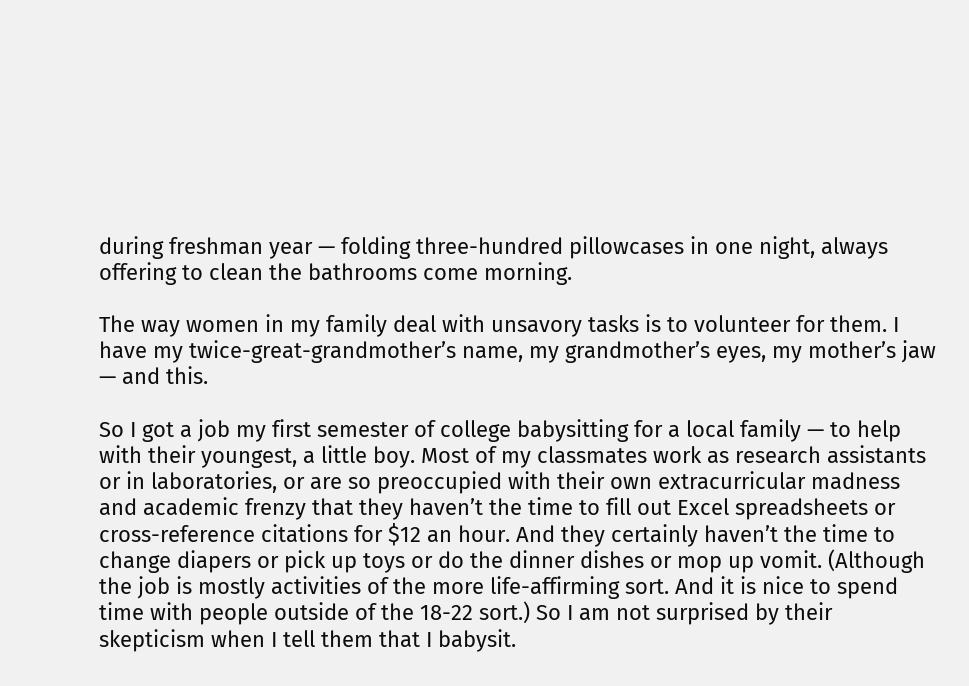during freshman year — folding three-hundred pillowcases in one night, always offering to clean the bathrooms come morning.

The way women in my family deal with unsavory tasks is to volunteer for them. I have my twice-great-grandmother’s name, my grandmother’s eyes, my mother’s jaw — and this.

So I got a job my first semester of college babysitting for a local family — to help with their youngest, a little boy. Most of my classmates work as research assistants or in laboratories, or are so preoccupied with their own extracurricular madness and academic frenzy that they haven’t the time to fill out Excel spreadsheets or cross-reference citations for $12 an hour. And they certainly haven’t the time to change diapers or pick up toys or do the dinner dishes or mop up vomit. (Although the job is mostly activities of the more life-affirming sort. And it is nice to spend time with people outside of the 18-22 sort.) So I am not surprised by their skepticism when I tell them that I babysit.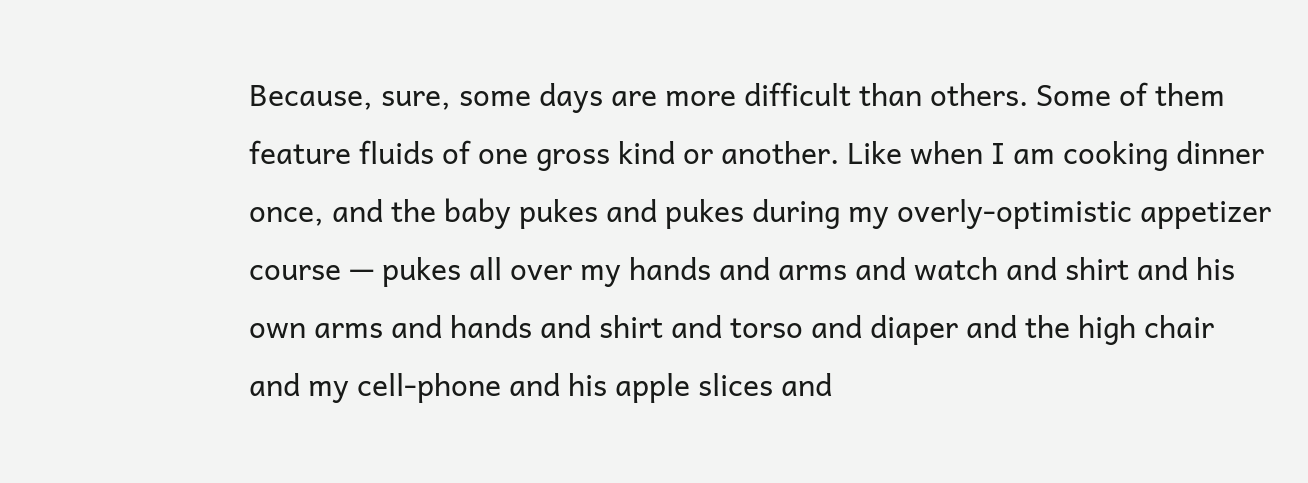Because, sure, some days are more difficult than others. Some of them feature fluids of one gross kind or another. Like when I am cooking dinner once, and the baby pukes and pukes during my overly-optimistic appetizer course — pukes all over my hands and arms and watch and shirt and his own arms and hands and shirt and torso and diaper and the high chair and my cell-phone and his apple slices and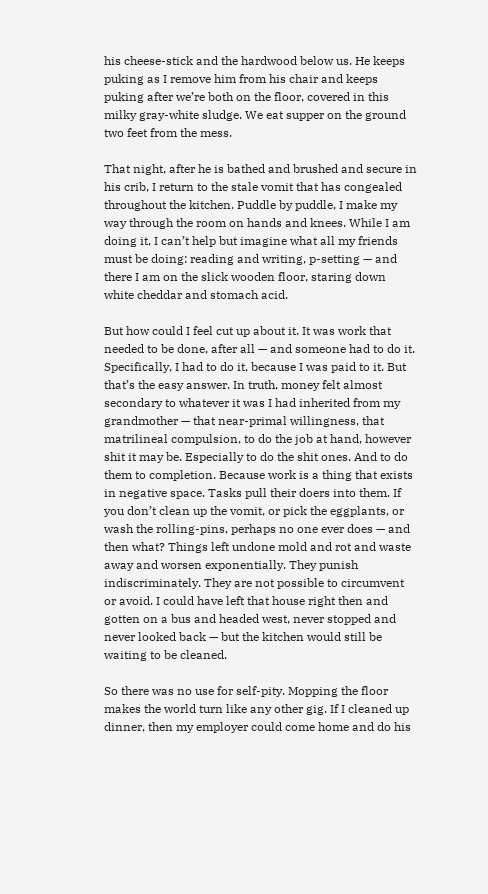his cheese-stick and the hardwood below us. He keeps puking as I remove him from his chair and keeps puking after we’re both on the floor, covered in this milky gray-white sludge. We eat supper on the ground two feet from the mess.

That night, after he is bathed and brushed and secure in his crib, I return to the stale vomit that has congealed throughout the kitchen. Puddle by puddle, I make my way through the room on hands and knees. While I am doing it, I can’t help but imagine what all my friends must be doing: reading and writing, p-setting — and there I am on the slick wooden floor, staring down white cheddar and stomach acid.

But how could I feel cut up about it. It was work that needed to be done, after all — and someone had to do it. Specifically, I had to do it, because I was paid to it. But that’s the easy answer. In truth, money felt almost secondary to whatever it was I had inherited from my grandmother — that near-primal willingness, that matrilineal compulsion, to do the job at hand, however shit it may be. Especially to do the shit ones. And to do them to completion. Because work is a thing that exists in negative space. Tasks pull their doers into them. If you don’t clean up the vomit, or pick the eggplants, or wash the rolling-pins, perhaps no one ever does — and then what? Things left undone mold and rot and waste away and worsen exponentially. They punish indiscriminately. They are not possible to circumvent or avoid. I could have left that house right then and gotten on a bus and headed west, never stopped and never looked back — but the kitchen would still be waiting to be cleaned.

So there was no use for self-pity. Mopping the floor makes the world turn like any other gig. If I cleaned up dinner, then my employer could come home and do his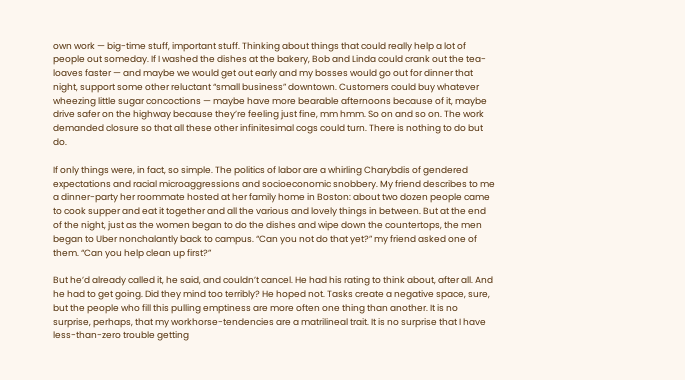own work — big-time stuff, important stuff. Thinking about things that could really help a lot of people out someday. If I washed the dishes at the bakery, Bob and Linda could crank out the tea-loaves faster — and maybe we would get out early and my bosses would go out for dinner that night, support some other reluctant “small business” downtown. Customers could buy whatever wheezing little sugar concoctions — maybe have more bearable afternoons because of it, maybe drive safer on the highway because they’re feeling just fine, mm hmm. So on and so on. The work demanded closure so that all these other infinitesimal cogs could turn. There is nothing to do but do.

If only things were, in fact, so simple. The politics of labor are a whirling Charybdis of gendered expectations and racial microaggressions and socioeconomic snobbery. My friend describes to me a dinner-party her roommate hosted at her family home in Boston: about two dozen people came to cook supper and eat it together and all the various and lovely things in between. But at the end of the night, just as the women began to do the dishes and wipe down the countertops, the men began to Uber nonchalantly back to campus. “Can you not do that yet?” my friend asked one of them. “Can you help clean up first?”

But he’d already called it, he said, and couldn’t cancel. He had his rating to think about, after all. And he had to get going. Did they mind too terribly? He hoped not. Tasks create a negative space, sure, but the people who fill this pulling emptiness are more often one thing than another. It is no surprise, perhaps, that my workhorse-tendencies are a matrilineal trait. It is no surprise that I have less-than-zero trouble getting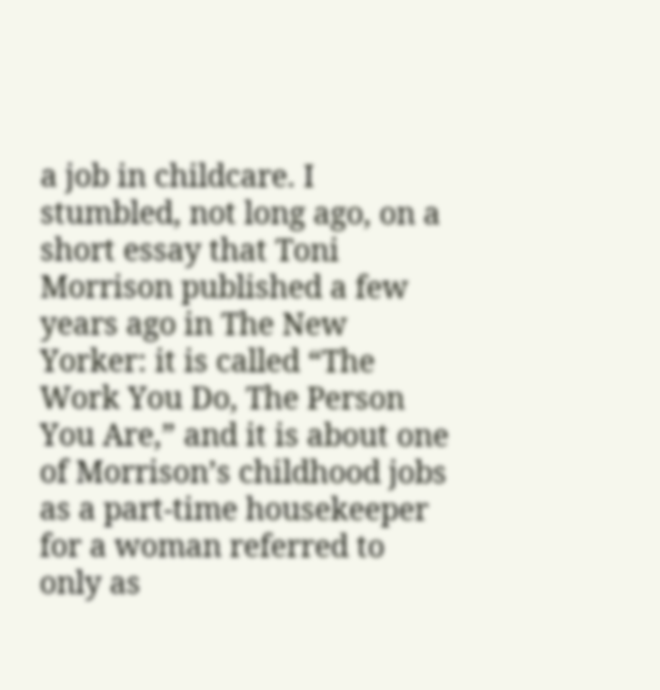a job in childcare. I stumbled, not long ago, on a short essay that Toni Morrison published a few years ago in The New Yorker: it is called “The Work You Do, The Person You Are,” and it is about one of Morrison’s childhood jobs as a part-time housekeeper for a woman referred to only as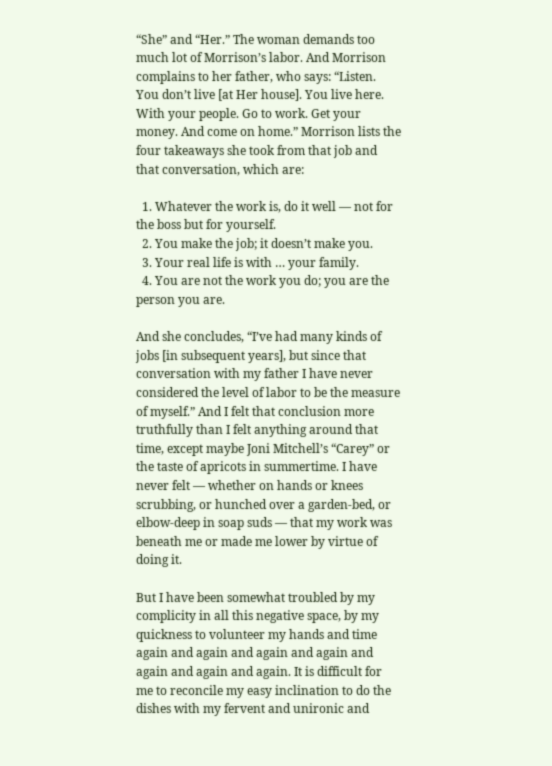“She” and “Her.” The woman demands too much lot of Morrison’s labor. And Morrison complains to her father, who says: “Listen. You don’t live [at Her house]. You live here. With your people. Go to work. Get your money. And come on home.” Morrison lists the four takeaways she took from that job and that conversation, which are:

  1. Whatever the work is, do it well — not for the boss but for yourself.
  2. You make the job; it doesn’t make you.
  3. Your real life is with … your family.
  4. You are not the work you do; you are the person you are.

And she concludes, “I’ve had many kinds of jobs [in subsequent years], but since that conversation with my father I have never considered the level of labor to be the measure of myself.” And I felt that conclusion more truthfully than I felt anything around that time, except maybe Joni Mitchell’s “Carey” or the taste of apricots in summertime. I have never felt — whether on hands or knees scrubbing, or hunched over a garden-bed, or elbow-deep in soap suds — that my work was beneath me or made me lower by virtue of doing it.

But I have been somewhat troubled by my complicity in all this negative space, by my quickness to volunteer my hands and time again and again and again and again and again and again and again. It is difficult for me to reconcile my easy inclination to do the dishes with my fervent and unironic and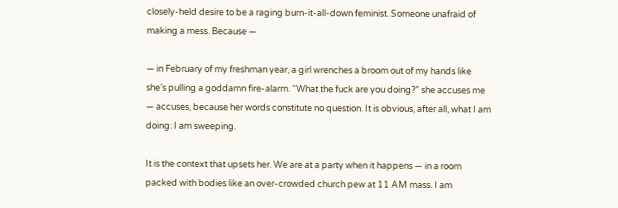closely-held desire to be a raging burn-it-all-down feminist. Someone unafraid of making a mess. Because —

— in February of my freshman year, a girl wrenches a broom out of my hands like she’s pulling a goddamn fire-alarm. “What the fuck are you doing?” she accuses me — accuses, because her words constitute no question. It is obvious, after all, what I am doing: I am sweeping.

It is the context that upsets her. We are at a party when it happens — in a room packed with bodies like an over-crowded church pew at 11 AM mass. I am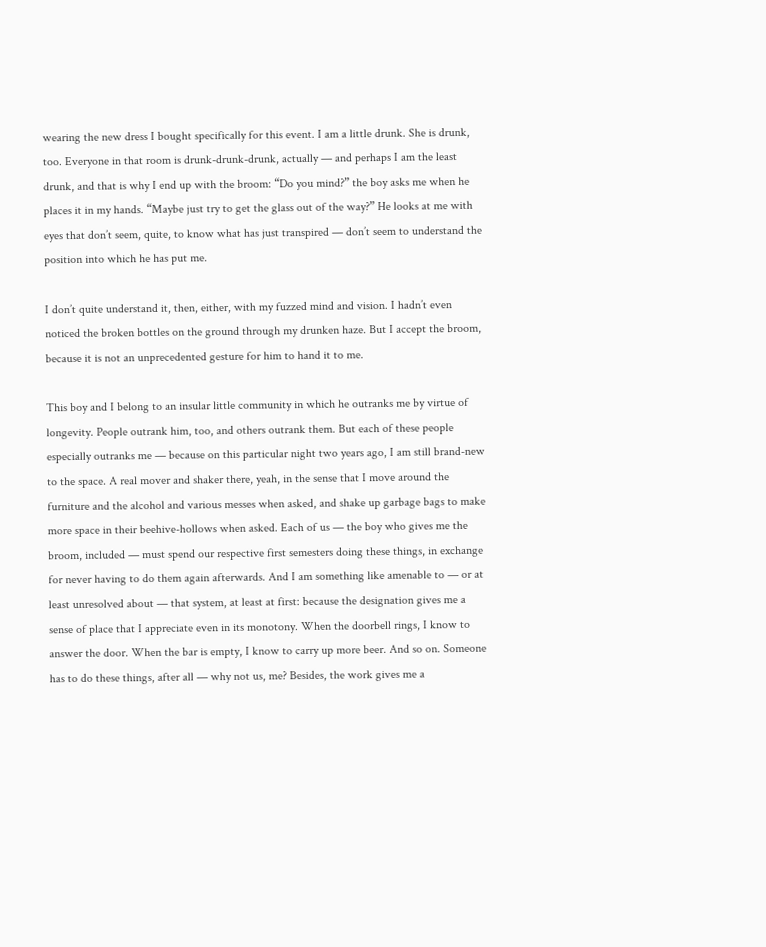wearing the new dress I bought specifically for this event. I am a little drunk. She is drunk, too. Everyone in that room is drunk-drunk-drunk, actually — and perhaps I am the least drunk, and that is why I end up with the broom: “Do you mind?” the boy asks me when he places it in my hands. “Maybe just try to get the glass out of the way?” He looks at me with eyes that don’t seem, quite, to know what has just transpired — don’t seem to understand the position into which he has put me.

I don’t quite understand it, then, either, with my fuzzed mind and vision. I hadn’t even noticed the broken bottles on the ground through my drunken haze. But I accept the broom, because it is not an unprecedented gesture for him to hand it to me.

This boy and I belong to an insular little community in which he outranks me by virtue of longevity. People outrank him, too, and others outrank them. But each of these people especially outranks me — because on this particular night two years ago, I am still brand-new to the space. A real mover and shaker there, yeah, in the sense that I move around the furniture and the alcohol and various messes when asked, and shake up garbage bags to make more space in their beehive-hollows when asked. Each of us — the boy who gives me the broom, included — must spend our respective first semesters doing these things, in exchange for never having to do them again afterwards. And I am something like amenable to — or at least unresolved about — that system, at least at first: because the designation gives me a sense of place that I appreciate even in its monotony. When the doorbell rings, I know to answer the door. When the bar is empty, I know to carry up more beer. And so on. Someone has to do these things, after all — why not us, me? Besides, the work gives me a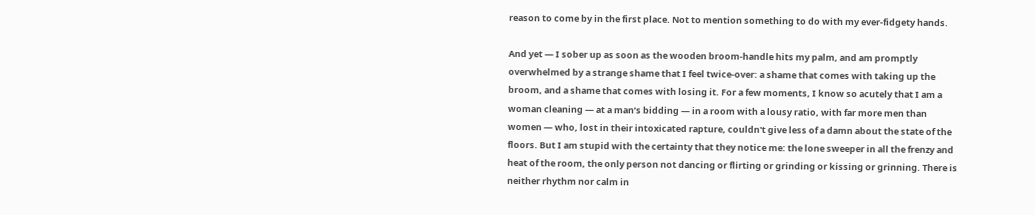reason to come by in the first place. Not to mention something to do with my ever-fidgety hands.

And yet — I sober up as soon as the wooden broom-handle hits my palm, and am promptly overwhelmed by a strange shame that I feel twice-over: a shame that comes with taking up the broom, and a shame that comes with losing it. For a few moments, I know so acutely that I am a woman cleaning — at a man’s bidding — in a room with a lousy ratio, with far more men than women — who, lost in their intoxicated rapture, couldn't give less of a damn about the state of the floors. But I am stupid with the certainty that they notice me: the lone sweeper in all the frenzy and heat of the room, the only person not dancing or flirting or grinding or kissing or grinning. There is neither rhythm nor calm in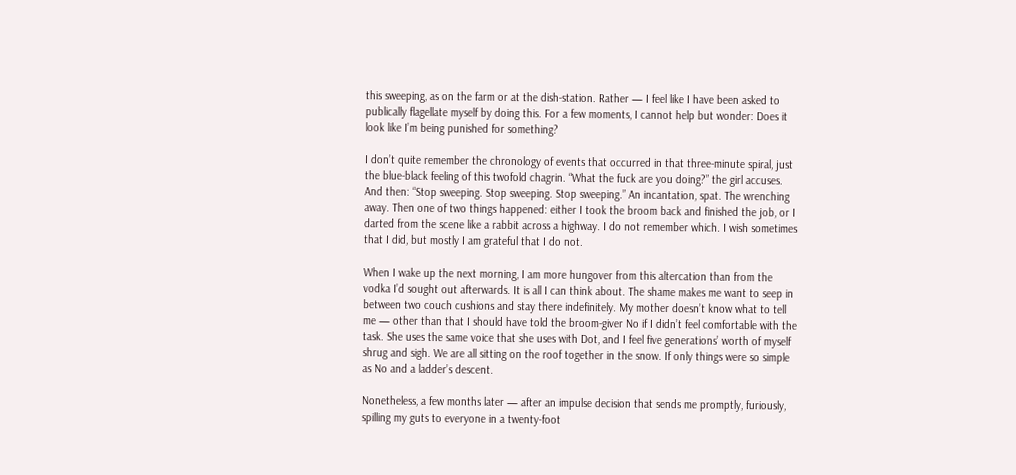this sweeping, as on the farm or at the dish-station. Rather — I feel like I have been asked to publically flagellate myself by doing this. For a few moments, I cannot help but wonder: Does it look like I’m being punished for something?

I don’t quite remember the chronology of events that occurred in that three-minute spiral, just the blue-black feeling of this twofold chagrin. “What the fuck are you doing?” the girl accuses. And then: “Stop sweeping. Stop sweeping. Stop sweeping.” An incantation, spat. The wrenching away. Then one of two things happened: either I took the broom back and finished the job, or I darted from the scene like a rabbit across a highway. I do not remember which. I wish sometimes that I did, but mostly I am grateful that I do not.

When I wake up the next morning, I am more hungover from this altercation than from the vodka I’d sought out afterwards. It is all I can think about. The shame makes me want to seep in between two couch cushions and stay there indefinitely. My mother doesn’t know what to tell me — other than that I should have told the broom-giver No if I didn’t feel comfortable with the task. She uses the same voice that she uses with Dot, and I feel five generations’ worth of myself shrug and sigh. We are all sitting on the roof together in the snow. If only things were so simple as No and a ladder’s descent.

Nonetheless, a few months later — after an impulse decision that sends me promptly, furiously, spilling my guts to everyone in a twenty-foot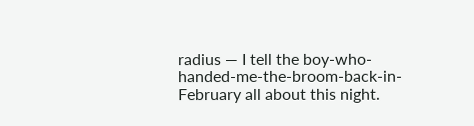radius — I tell the boy-who-handed-me-the-broom-back-in-February all about this night.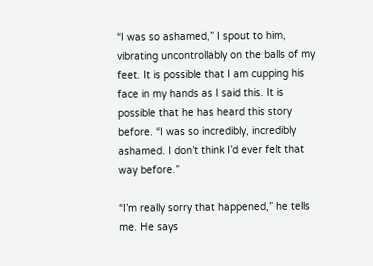“I was so ashamed,” I spout to him, vibrating uncontrollably on the balls of my feet. It is possible that I am cupping his face in my hands as I said this. It is possible that he has heard this story before. “I was so incredibly, incredibly ashamed. I don’t think I’d ever felt that way before.”

“I’m really sorry that happened,” he tells me. He says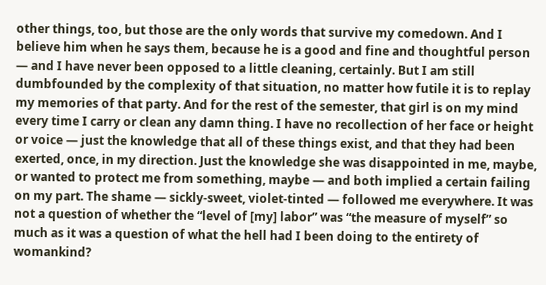other things, too, but those are the only words that survive my comedown. And I believe him when he says them, because he is a good and fine and thoughtful person — and I have never been opposed to a little cleaning, certainly. But I am still dumbfounded by the complexity of that situation, no matter how futile it is to replay my memories of that party. And for the rest of the semester, that girl is on my mind every time I carry or clean any damn thing. I have no recollection of her face or height or voice — just the knowledge that all of these things exist, and that they had been exerted, once, in my direction. Just the knowledge she was disappointed in me, maybe, or wanted to protect me from something, maybe — and both implied a certain failing on my part. The shame — sickly-sweet, violet-tinted — followed me everywhere. It was not a question of whether the “level of [my] labor” was “the measure of myself” so much as it was a question of what the hell had I been doing to the entirety of womankind?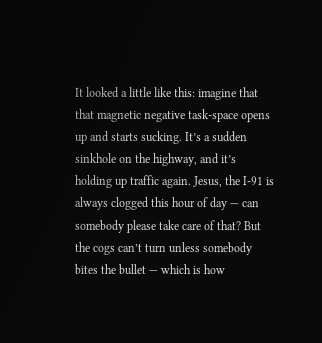It looked a little like this: imagine that that magnetic negative task-space opens up and starts sucking. It’s a sudden sinkhole on the highway, and it’s holding up traffic again. Jesus, the I-91 is always clogged this hour of day — can somebody please take care of that? But the cogs can’t turn unless somebody bites the bullet — which is how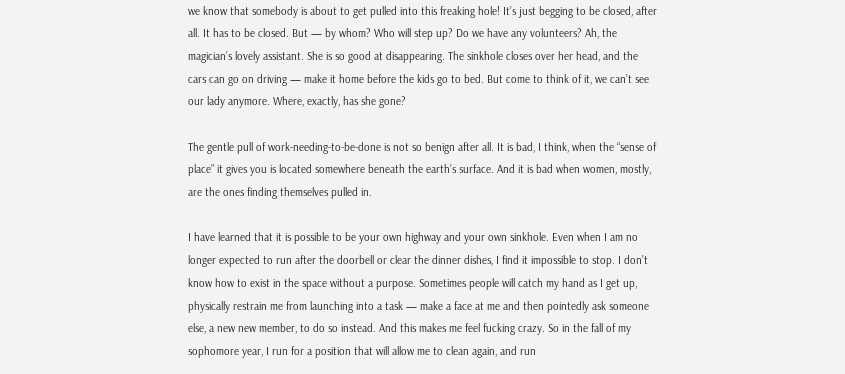we know that somebody is about to get pulled into this freaking hole! It’s just begging to be closed, after all. It has to be closed. But — by whom? Who will step up? Do we have any volunteers? Ah, the magician’s lovely assistant. She is so good at disappearing. The sinkhole closes over her head, and the cars can go on driving — make it home before the kids go to bed. But come to think of it, we can’t see our lady anymore. Where, exactly, has she gone?

The gentle pull of work-needing-to-be-done is not so benign after all. It is bad, I think, when the “sense of place” it gives you is located somewhere beneath the earth’s surface. And it is bad when women, mostly, are the ones finding themselves pulled in.

I have learned that it is possible to be your own highway and your own sinkhole. Even when I am no longer expected to run after the doorbell or clear the dinner dishes, I find it impossible to stop. I don’t know how to exist in the space without a purpose. Sometimes people will catch my hand as I get up, physically restrain me from launching into a task — make a face at me and then pointedly ask someone else, a new new member, to do so instead. And this makes me feel fucking crazy. So in the fall of my sophomore year, I run for a position that will allow me to clean again, and run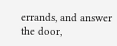errands, and answer the door,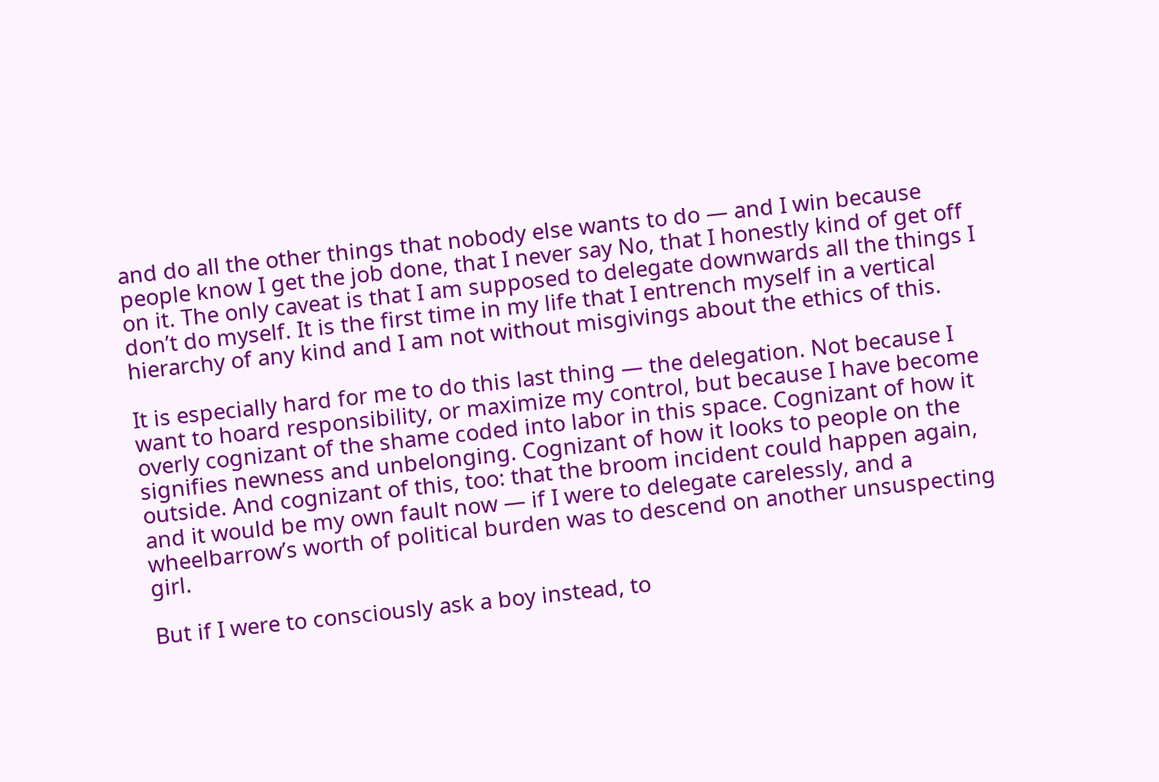and do all the other things that nobody else wants to do — and I win because people know I get the job done, that I never say No, that I honestly kind of get off on it. The only caveat is that I am supposed to delegate downwards all the things I don’t do myself. It is the first time in my life that I entrench myself in a vertical hierarchy of any kind and I am not without misgivings about the ethics of this.

It is especially hard for me to do this last thing — the delegation. Not because I want to hoard responsibility, or maximize my control, but because I have become overly cognizant of the shame coded into labor in this space. Cognizant of how it signifies newness and unbelonging. Cognizant of how it looks to people on the outside. And cognizant of this, too: that the broom incident could happen again, and it would be my own fault now — if I were to delegate carelessly, and a wheelbarrow’s worth of political burden was to descend on another unsuspecting girl.

But if I were to consciously ask a boy instead, to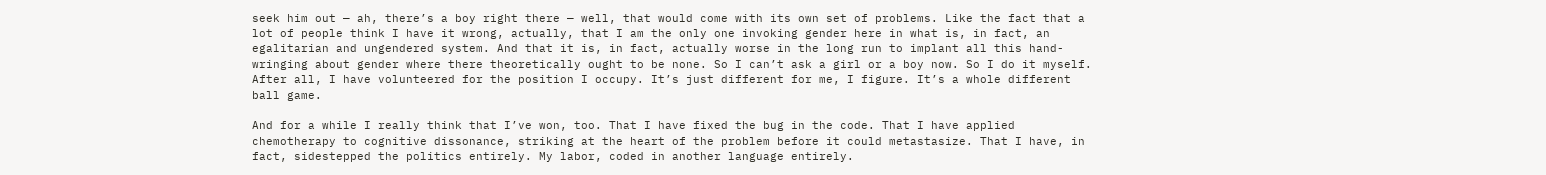seek him out — ah, there’s a boy right there — well, that would come with its own set of problems. Like the fact that a lot of people think I have it wrong, actually, that I am the only one invoking gender here in what is, in fact, an egalitarian and ungendered system. And that it is, in fact, actually worse in the long run to implant all this hand-wringing about gender where there theoretically ought to be none. So I can’t ask a girl or a boy now. So I do it myself. After all, I have volunteered for the position I occupy. It’s just different for me, I figure. It’s a whole different ball game.

And for a while I really think that I’ve won, too. That I have fixed the bug in the code. That I have applied chemotherapy to cognitive dissonance, striking at the heart of the problem before it could metastasize. That I have, in fact, sidestepped the politics entirely. My labor, coded in another language entirely.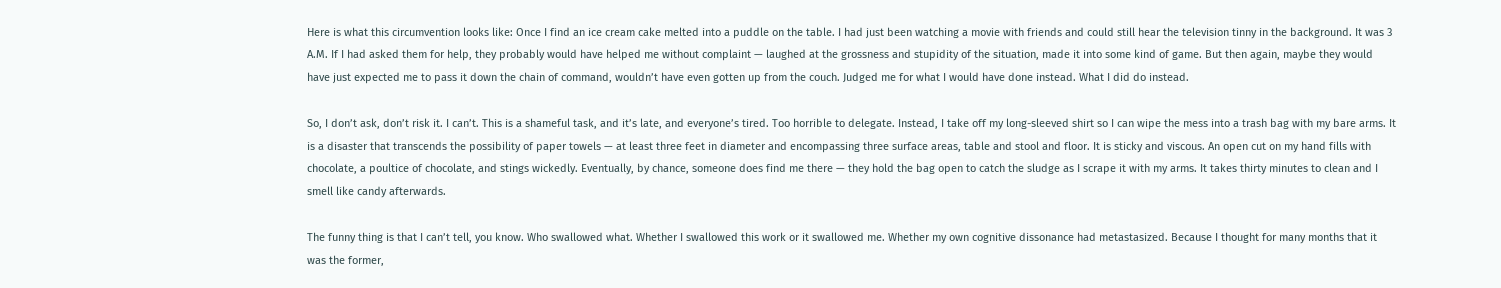Here is what this circumvention looks like: Once I find an ice cream cake melted into a puddle on the table. I had just been watching a movie with friends and could still hear the television tinny in the background. It was 3 A.M. If I had asked them for help, they probably would have helped me without complaint — laughed at the grossness and stupidity of the situation, made it into some kind of game. But then again, maybe they would have just expected me to pass it down the chain of command, wouldn’t have even gotten up from the couch. Judged me for what I would have done instead. What I did do instead.

So, I don’t ask, don’t risk it. I can’t. This is a shameful task, and it’s late, and everyone’s tired. Too horrible to delegate. Instead, I take off my long-sleeved shirt so I can wipe the mess into a trash bag with my bare arms. It is a disaster that transcends the possibility of paper towels — at least three feet in diameter and encompassing three surface areas, table and stool and floor. It is sticky and viscous. An open cut on my hand fills with chocolate, a poultice of chocolate, and stings wickedly. Eventually, by chance, someone does find me there — they hold the bag open to catch the sludge as I scrape it with my arms. It takes thirty minutes to clean and I smell like candy afterwards.

The funny thing is that I can’t tell, you know. Who swallowed what. Whether I swallowed this work or it swallowed me. Whether my own cognitive dissonance had metastasized. Because I thought for many months that it was the former,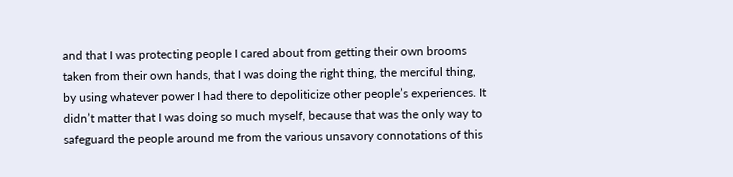and that I was protecting people I cared about from getting their own brooms taken from their own hands, that I was doing the right thing, the merciful thing, by using whatever power I had there to depoliticize other people’s experiences. It didn’t matter that I was doing so much myself, because that was the only way to safeguard the people around me from the various unsavory connotations of this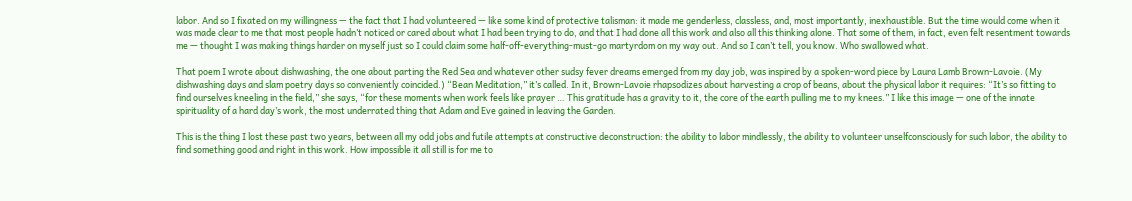labor. And so I fixated on my willingness — the fact that I had volunteered — like some kind of protective talisman: it made me genderless, classless, and, most importantly, inexhaustible. But the time would come when it was made clear to me that most people hadn’t noticed or cared about what I had been trying to do, and that I had done all this work and also all this thinking alone. That some of them, in fact, even felt resentment towards me — thought I was making things harder on myself just so I could claim some half-off-everything-must-go martyrdom on my way out. And so I can’t tell, you know. Who swallowed what.

That poem I wrote about dishwashing, the one about parting the Red Sea and whatever other sudsy fever dreams emerged from my day job, was inspired by a spoken-word piece by Laura Lamb Brown-Lavoie. (My dishwashing days and slam poetry days so conveniently coincided.) “Bean Meditation,” it’s called. In it, Brown-Lavoie rhapsodizes about harvesting a crop of beans, about the physical labor it requires: “It’s so fitting to find ourselves kneeling in the field,” she says, “for these moments when work feels like prayer … This gratitude has a gravity to it, the core of the earth pulling me to my knees.” I like this image — one of the innate spirituality of a hard day’s work, the most underrated thing that Adam and Eve gained in leaving the Garden.

This is the thing I lost these past two years, between all my odd jobs and futile attempts at constructive deconstruction: the ability to labor mindlessly, the ability to volunteer unselfconsciously for such labor, the ability to find something good and right in this work. How impossible it all still is for me to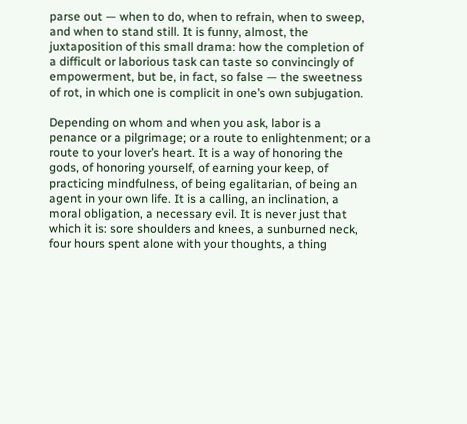parse out — when to do, when to refrain, when to sweep, and when to stand still. It is funny, almost, the juxtaposition of this small drama: how the completion of a difficult or laborious task can taste so convincingly of empowerment, but be, in fact, so false — the sweetness of rot, in which one is complicit in one’s own subjugation.

Depending on whom and when you ask, labor is a penance or a pilgrimage; or a route to enlightenment; or a route to your lover’s heart. It is a way of honoring the gods, of honoring yourself, of earning your keep, of practicing mindfulness, of being egalitarian, of being an agent in your own life. It is a calling, an inclination, a moral obligation, a necessary evil. It is never just that which it is: sore shoulders and knees, a sunburned neck, four hours spent alone with your thoughts, a thing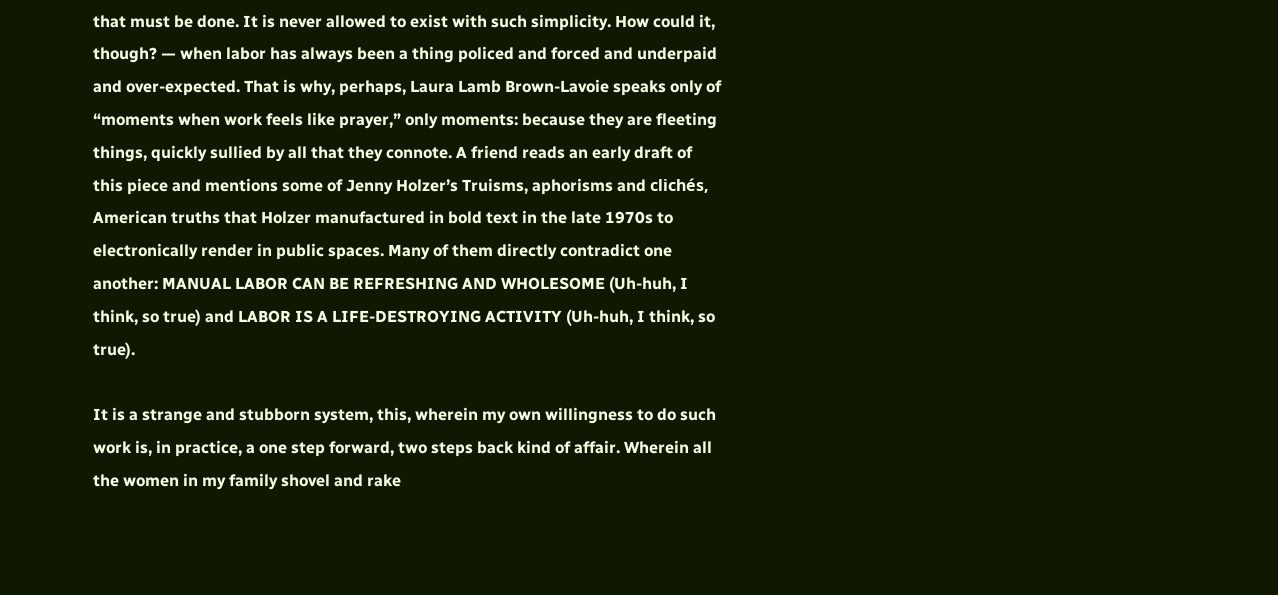that must be done. It is never allowed to exist with such simplicity. How could it, though? — when labor has always been a thing policed and forced and underpaid and over-expected. That is why, perhaps, Laura Lamb Brown-Lavoie speaks only of “moments when work feels like prayer,” only moments: because they are fleeting things, quickly sullied by all that they connote. A friend reads an early draft of this piece and mentions some of Jenny Holzer’s Truisms, aphorisms and clichés, American truths that Holzer manufactured in bold text in the late 1970s to electronically render in public spaces. Many of them directly contradict one another: MANUAL LABOR CAN BE REFRESHING AND WHOLESOME (Uh-huh, I think, so true) and LABOR IS A LIFE-DESTROYING ACTIVITY (Uh-huh, I think, so true).

It is a strange and stubborn system, this, wherein my own willingness to do such work is, in practice, a one step forward, two steps back kind of affair. Wherein all the women in my family shovel and rake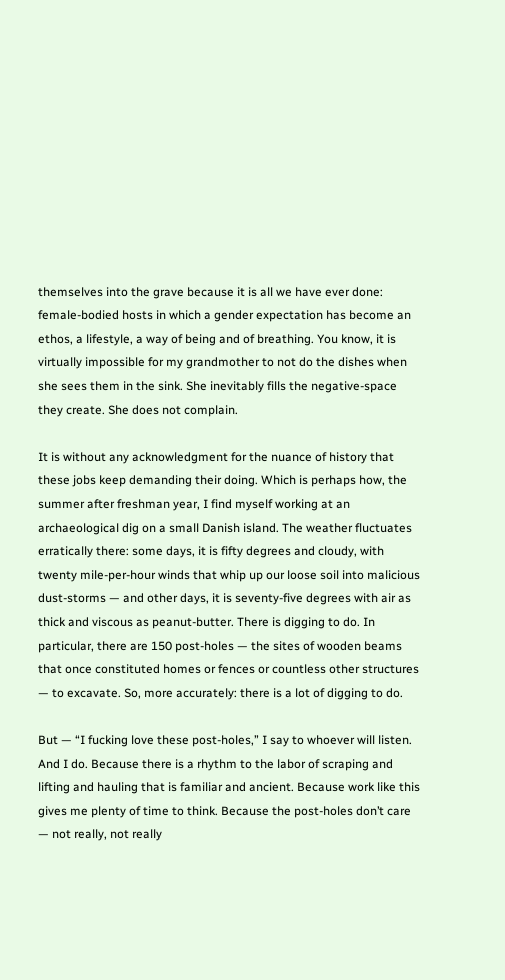themselves into the grave because it is all we have ever done: female-bodied hosts in which a gender expectation has become an ethos, a lifestyle, a way of being and of breathing. You know, it is virtually impossible for my grandmother to not do the dishes when she sees them in the sink. She inevitably fills the negative-space they create. She does not complain.

It is without any acknowledgment for the nuance of history that these jobs keep demanding their doing. Which is perhaps how, the summer after freshman year, I find myself working at an archaeological dig on a small Danish island. The weather fluctuates erratically there: some days, it is fifty degrees and cloudy, with twenty mile-per-hour winds that whip up our loose soil into malicious dust-storms — and other days, it is seventy-five degrees with air as thick and viscous as peanut-butter. There is digging to do. In particular, there are 150 post-holes — the sites of wooden beams that once constituted homes or fences or countless other structures — to excavate. So, more accurately: there is a lot of digging to do.

But — “I fucking love these post-holes,” I say to whoever will listen. And I do. Because there is a rhythm to the labor of scraping and lifting and hauling that is familiar and ancient. Because work like this gives me plenty of time to think. Because the post-holes don’t care — not really, not really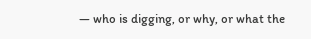— who is digging, or why, or what the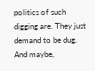politics of such digging are. They just demand to be dug. And maybe,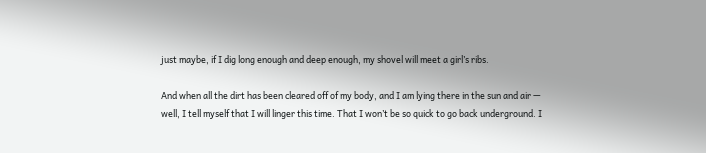just maybe, if I dig long enough and deep enough, my shovel will meet a girl’s ribs.

And when all the dirt has been cleared off of my body, and I am lying there in the sun and air — well, I tell myself that I will linger this time. That I won’t be so quick to go back underground. I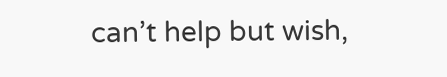can’t help but wish,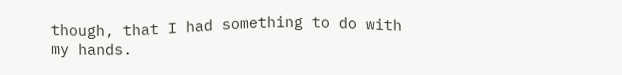though, that I had something to do with my hands.